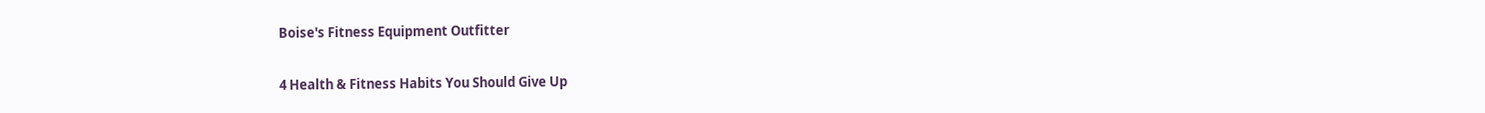Boise's Fitness Equipment Outfitter

4 Health & Fitness Habits You Should Give Up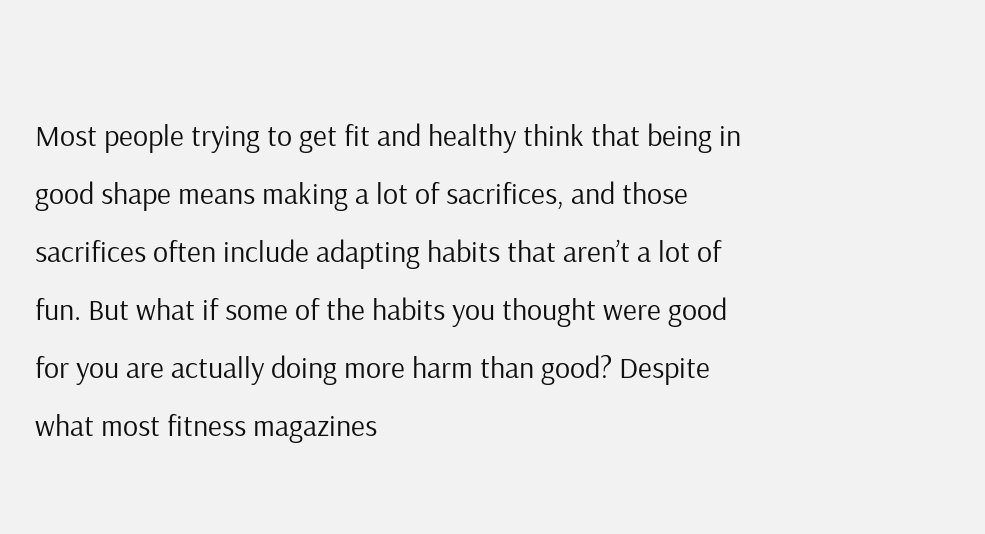Most people trying to get fit and healthy think that being in good shape means making a lot of sacrifices, and those sacrifices often include adapting habits that aren’t a lot of fun. But what if some of the habits you thought were good for you are actually doing more harm than good? Despite what most fitness magazines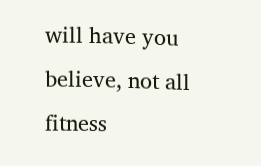will have you believe, not all fitness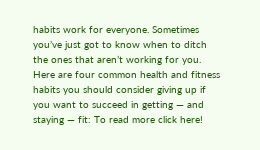habits work for everyone. Sometimes you’ve just got to know when to ditch the ones that aren’t working for you. Here are four common health and fitness habits you should consider giving up if you want to succeed in getting — and staying — fit: To read more click here!